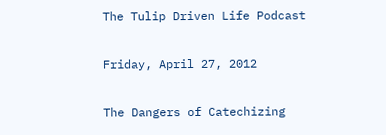The Tulip Driven Life Podcast

Friday, April 27, 2012

The Dangers of Catechizing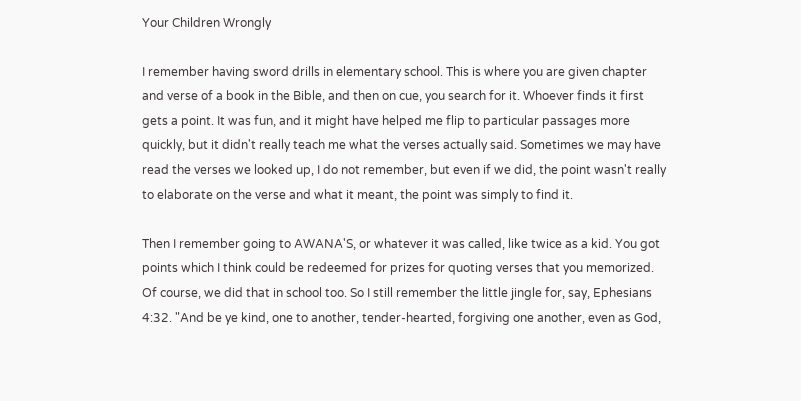Your Children Wrongly

I remember having sword drills in elementary school. This is where you are given chapter and verse of a book in the Bible, and then on cue, you search for it. Whoever finds it first gets a point. It was fun, and it might have helped me flip to particular passages more quickly, but it didn't really teach me what the verses actually said. Sometimes we may have read the verses we looked up, I do not remember, but even if we did, the point wasn't really to elaborate on the verse and what it meant, the point was simply to find it.

Then I remember going to AWANA'S, or whatever it was called, like twice as a kid. You got points which I think could be redeemed for prizes for quoting verses that you memorized. Of course, we did that in school too. So I still remember the little jingle for, say, Ephesians 4:32. "And be ye kind, one to another, tender-hearted, forgiving one another, even as God,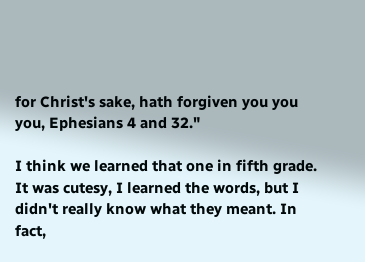for Christ's sake, hath forgiven you you you, Ephesians 4 and 32."

I think we learned that one in fifth grade. It was cutesy, I learned the words, but I didn't really know what they meant. In fact,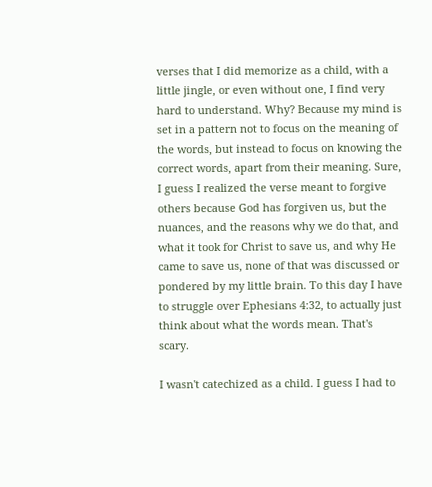verses that I did memorize as a child, with a little jingle, or even without one, I find very hard to understand. Why? Because my mind is set in a pattern not to focus on the meaning of the words, but instead to focus on knowing the correct words, apart from their meaning. Sure, I guess I realized the verse meant to forgive others because God has forgiven us, but the nuances, and the reasons why we do that, and what it took for Christ to save us, and why He came to save us, none of that was discussed or pondered by my little brain. To this day I have to struggle over Ephesians 4:32, to actually just think about what the words mean. That's scary.

I wasn't catechized as a child. I guess I had to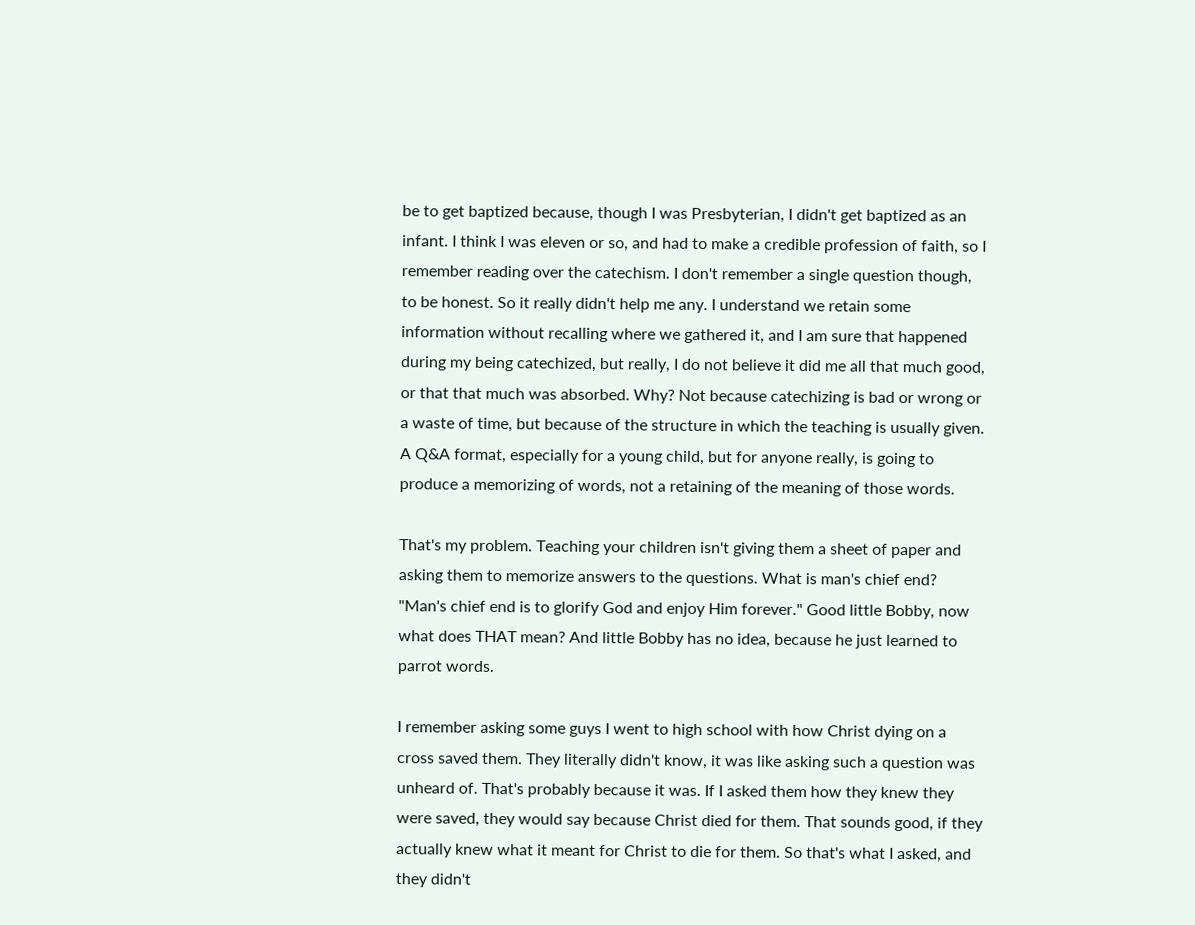be to get baptized because, though I was Presbyterian, I didn't get baptized as an infant. I think I was eleven or so, and had to make a credible profession of faith, so I remember reading over the catechism. I don't remember a single question though, to be honest. So it really didn't help me any. I understand we retain some information without recalling where we gathered it, and I am sure that happened during my being catechized, but really, I do not believe it did me all that much good, or that that much was absorbed. Why? Not because catechizing is bad or wrong or a waste of time, but because of the structure in which the teaching is usually given. A Q&A format, especially for a young child, but for anyone really, is going to produce a memorizing of words, not a retaining of the meaning of those words.

That's my problem. Teaching your children isn't giving them a sheet of paper and asking them to memorize answers to the questions. What is man's chief end? "Man's chief end is to glorify God and enjoy Him forever." Good little Bobby, now what does THAT mean? And little Bobby has no idea, because he just learned to parrot words.

I remember asking some guys I went to high school with how Christ dying on a cross saved them. They literally didn't know, it was like asking such a question was unheard of. That's probably because it was. If I asked them how they knew they were saved, they would say because Christ died for them. That sounds good, if they actually knew what it meant for Christ to die for them. So that's what I asked, and they didn't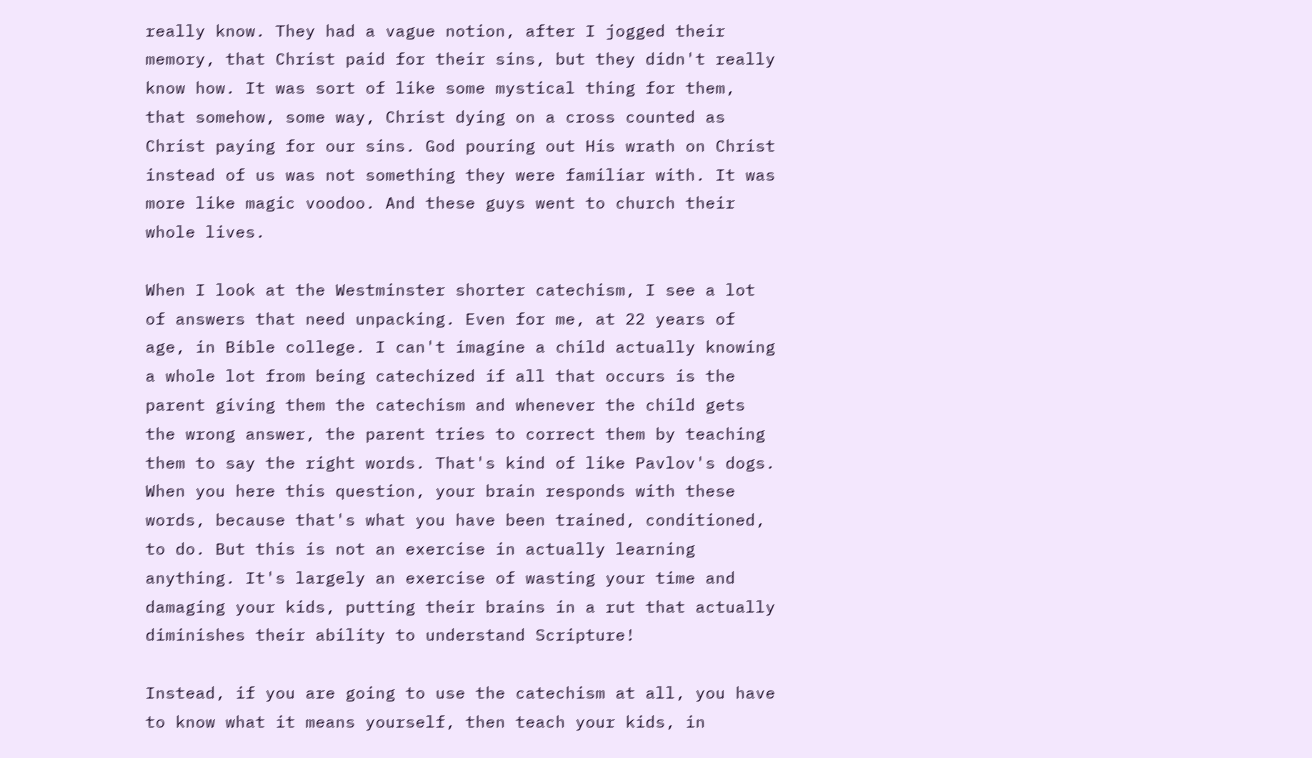really know. They had a vague notion, after I jogged their memory, that Christ paid for their sins, but they didn't really know how. It was sort of like some mystical thing for them, that somehow, some way, Christ dying on a cross counted as Christ paying for our sins. God pouring out His wrath on Christ instead of us was not something they were familiar with. It was more like magic voodoo. And these guys went to church their whole lives.

When I look at the Westminster shorter catechism, I see a lot of answers that need unpacking. Even for me, at 22 years of age, in Bible college. I can't imagine a child actually knowing a whole lot from being catechized if all that occurs is the parent giving them the catechism and whenever the child gets the wrong answer, the parent tries to correct them by teaching them to say the right words. That's kind of like Pavlov's dogs. When you here this question, your brain responds with these words, because that's what you have been trained, conditioned, to do. But this is not an exercise in actually learning anything. It's largely an exercise of wasting your time and damaging your kids, putting their brains in a rut that actually diminishes their ability to understand Scripture!

Instead, if you are going to use the catechism at all, you have to know what it means yourself, then teach your kids, in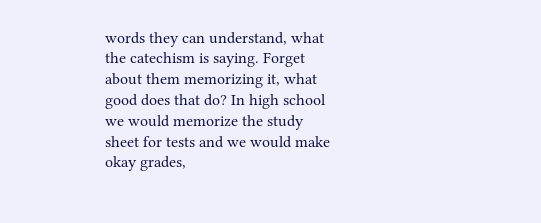words they can understand, what the catechism is saying. Forget about them memorizing it, what good does that do? In high school we would memorize the study sheet for tests and we would make okay grades,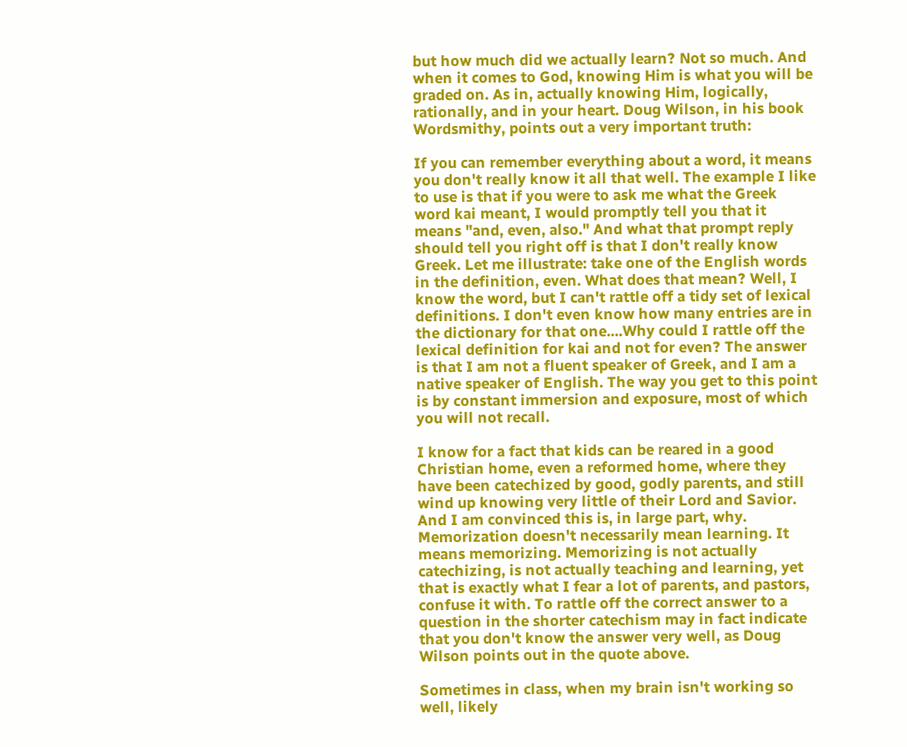but how much did we actually learn? Not so much. And when it comes to God, knowing Him is what you will be graded on. As in, actually knowing Him, logically, rationally, and in your heart. Doug Wilson, in his book Wordsmithy, points out a very important truth:

If you can remember everything about a word, it means you don't really know it all that well. The example I like to use is that if you were to ask me what the Greek word kai meant, I would promptly tell you that it means "and, even, also." And what that prompt reply should tell you right off is that I don't really know Greek. Let me illustrate: take one of the English words in the definition, even. What does that mean? Well, I know the word, but I can't rattle off a tidy set of lexical definitions. I don't even know how many entries are in the dictionary for that one....Why could I rattle off the lexical definition for kai and not for even? The answer is that I am not a fluent speaker of Greek, and I am a native speaker of English. The way you get to this point is by constant immersion and exposure, most of which you will not recall.

I know for a fact that kids can be reared in a good Christian home, even a reformed home, where they have been catechized by good, godly parents, and still wind up knowing very little of their Lord and Savior. And I am convinced this is, in large part, why. Memorization doesn't necessarily mean learning. It means memorizing. Memorizing is not actually catechizing, is not actually teaching and learning, yet that is exactly what I fear a lot of parents, and pastors, confuse it with. To rattle off the correct answer to a question in the shorter catechism may in fact indicate that you don't know the answer very well, as Doug Wilson points out in the quote above.

Sometimes in class, when my brain isn't working so well, likely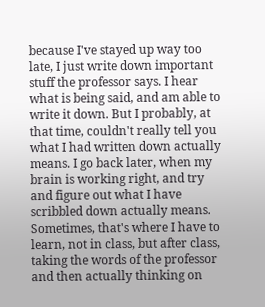because I've stayed up way too late, I just write down important stuff the professor says. I hear what is being said, and am able to write it down. But I probably, at that time, couldn't really tell you what I had written down actually means. I go back later, when my brain is working right, and try and figure out what I have scribbled down actually means. Sometimes, that's where I have to learn, not in class, but after class, taking the words of the professor and then actually thinking on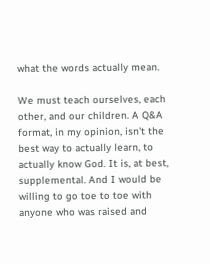what the words actually mean.

We must teach ourselves, each other, and our children. A Q&A format, in my opinion, isn't the best way to actually learn, to actually know God. It is, at best, supplemental. And I would be willing to go toe to toe with anyone who was raised and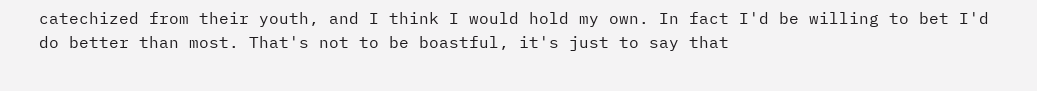catechized from their youth, and I think I would hold my own. In fact I'd be willing to bet I'd do better than most. That's not to be boastful, it's just to say that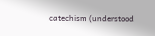catechism (understood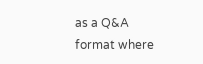as a Q&A format where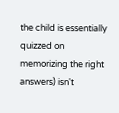the child is essentially quizzed on memorizing the right answers) isn't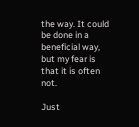the way. It could be done in a beneficial way, but my fear is that it is often not.

Just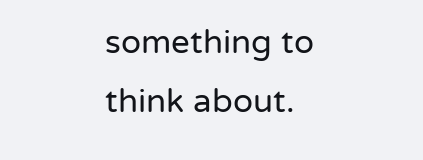something to think about.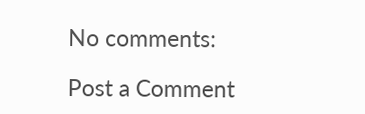No comments:

Post a Comment